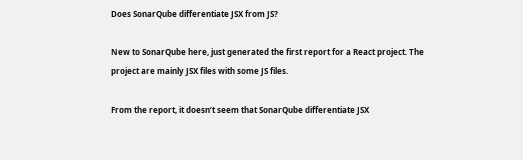Does SonarQube differentiate JSX from JS?

New to SonarQube here, just generated the first report for a React project. The project are mainly JSX files with some JS files.

From the report, it doesn’t seem that SonarQube differentiate JSX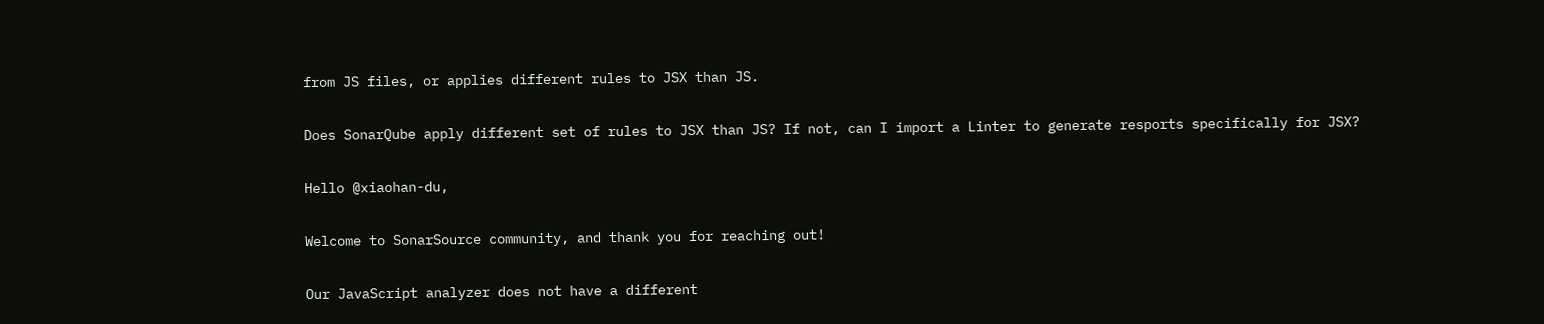from JS files, or applies different rules to JSX than JS.

Does SonarQube apply different set of rules to JSX than JS? If not, can I import a Linter to generate resports specifically for JSX?

Hello @xiaohan-du,

Welcome to SonarSource community, and thank you for reaching out!

Our JavaScript analyzer does not have a different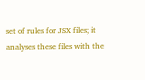set of rules for JSX files; it analyses these files with the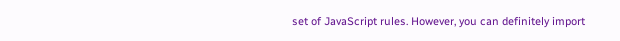set of JavaScript rules. However, you can definitely import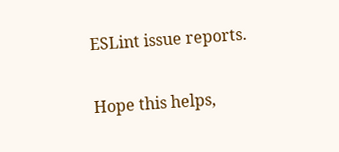ESLint issue reports.

Hope this helps,